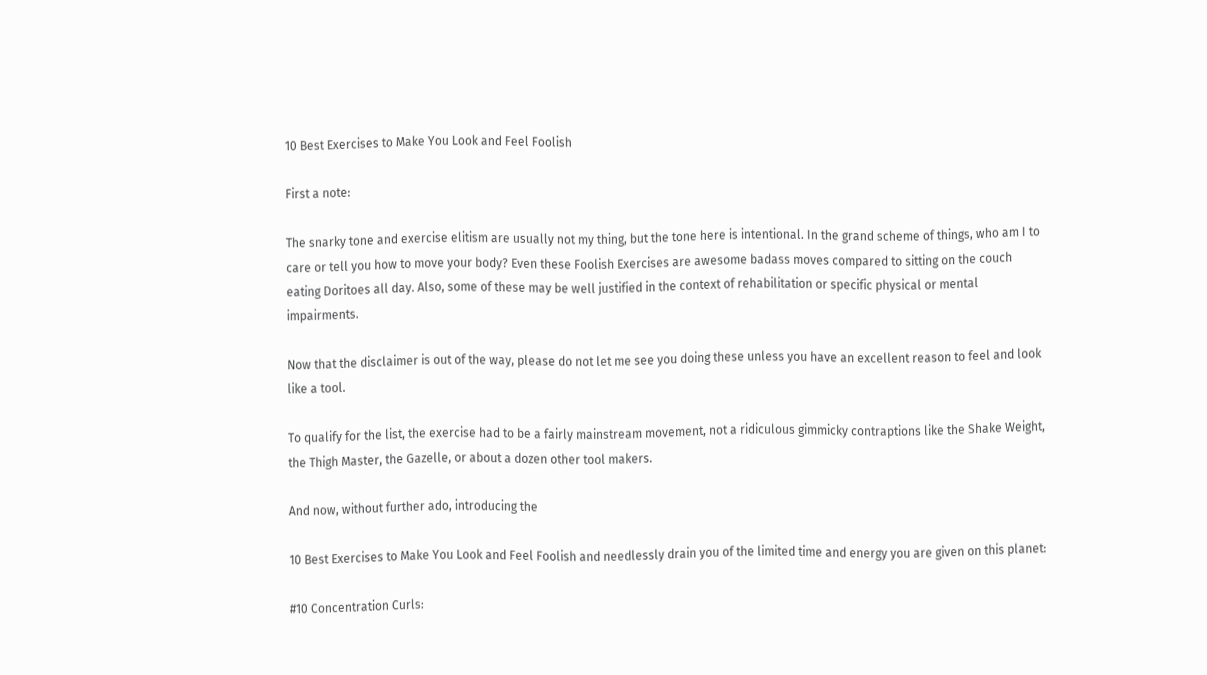10 Best Exercises to Make You Look and Feel Foolish

First a note:

The snarky tone and exercise elitism are usually not my thing, but the tone here is intentional. In the grand scheme of things, who am I to care or tell you how to move your body? Even these Foolish Exercises are awesome badass moves compared to sitting on the couch eating Doritoes all day. Also, some of these may be well justified in the context of rehabilitation or specific physical or mental impairments.

Now that the disclaimer is out of the way, please do not let me see you doing these unless you have an excellent reason to feel and look like a tool.

To qualify for the list, the exercise had to be a fairly mainstream movement, not a ridiculous gimmicky contraptions like the Shake Weight, the Thigh Master, the Gazelle, or about a dozen other tool makers.

And now, without further ado, introducing the

10 Best Exercises to Make You Look and Feel Foolish and needlessly drain you of the limited time and energy you are given on this planet:

#10 Concentration Curls: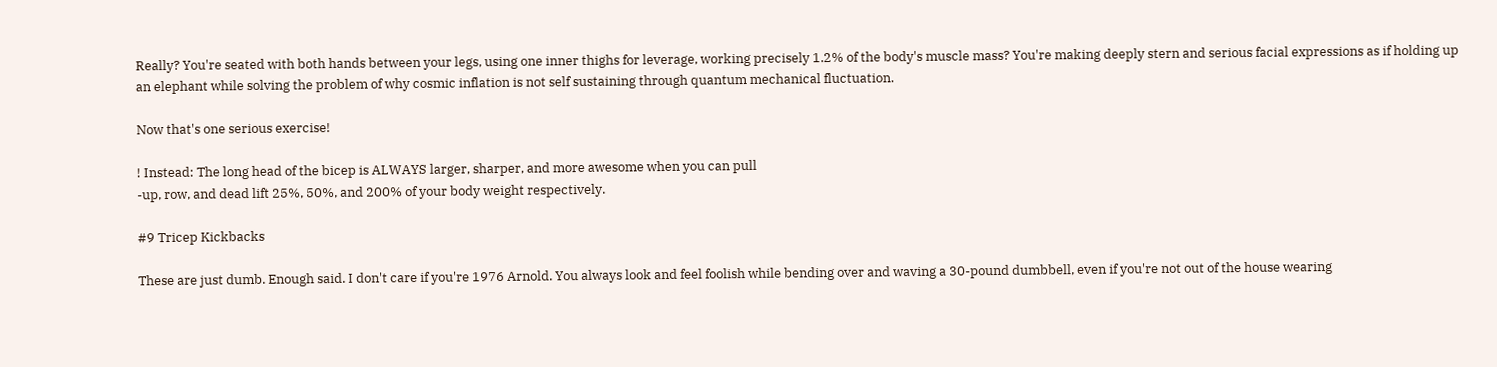Really? You're seated with both hands between your legs, using one inner thighs for leverage, working precisely 1.2% of the body's muscle mass? You're making deeply stern and serious facial expressions as if holding up an elephant while solving the problem of why cosmic inflation is not self sustaining through quantum mechanical fluctuation.

Now that's one serious exercise!

! Instead: The long head of the bicep is ALWAYS larger, sharper, and more awesome when you can pull
-up, row, and dead lift 25%, 50%, and 200% of your body weight respectively.

#9 Tricep Kickbacks

These are just dumb. Enough said. I don't care if you're 1976 Arnold. You always look and feel foolish while bending over and waving a 30-pound dumbbell, even if you're not out of the house wearing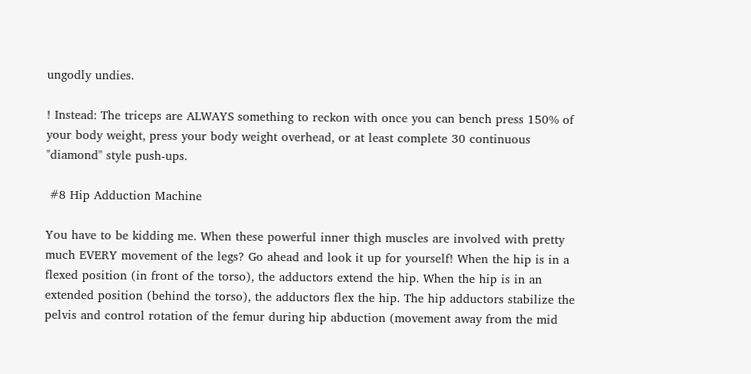ungodly undies.

! Instead: The triceps are ALWAYS something to reckon with once you can bench press 150% of your body weight, press your body weight overhead, or at least complete 30 continuous "diamond" style push-ups.

 #8 Hip Adduction Machine

You have to be kidding me. When these powerful inner thigh muscles are involved with pretty much EVERY movement of the legs? Go ahead and look it up for yourself! When the hip is in a flexed position (in front of the torso), the adductors extend the hip. When the hip is in an extended position (behind the torso), the adductors flex the hip. The hip adductors stabilize the pelvis and control rotation of the femur during hip abduction (movement away from the mid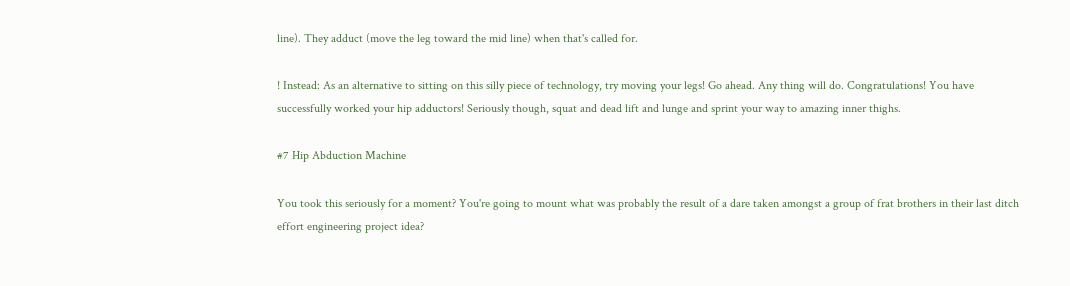line). They adduct (move the leg toward the mid line) when that's called for.

! Instead: As an alternative to sitting on this silly piece of technology, try moving your legs! Go ahead. Any thing will do. Congratulations! You have successfully worked your hip adductors! Seriously though, squat and dead lift and lunge and sprint your way to amazing inner thighs.

#7 Hip Abduction Machine

You took this seriously for a moment? You're going to mount what was probably the result of a dare taken amongst a group of frat brothers in their last ditch effort engineering project idea?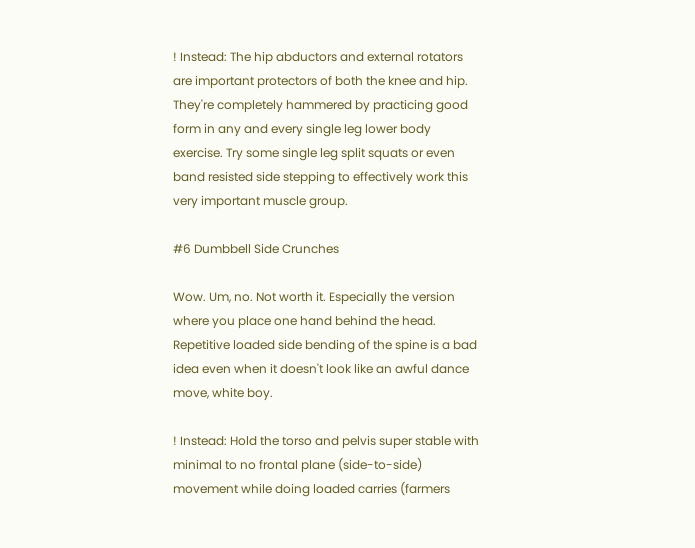! Instead: The hip abductors and external rotators are important protectors of both the knee and hip. They're completely hammered by practicing good form in any and every single leg lower body exercise. Try some single leg split squats or even band resisted side stepping to effectively work this very important muscle group.

#6 Dumbbell Side Crunches

Wow. Um, no. Not worth it. Especially the version where you place one hand behind the head. Repetitive loaded side bending of the spine is a bad idea even when it doesn't look like an awful dance move, white boy.

! Instead: Hold the torso and pelvis super stable with minimal to no frontal plane (side-to-side) movement while doing loaded carries (farmers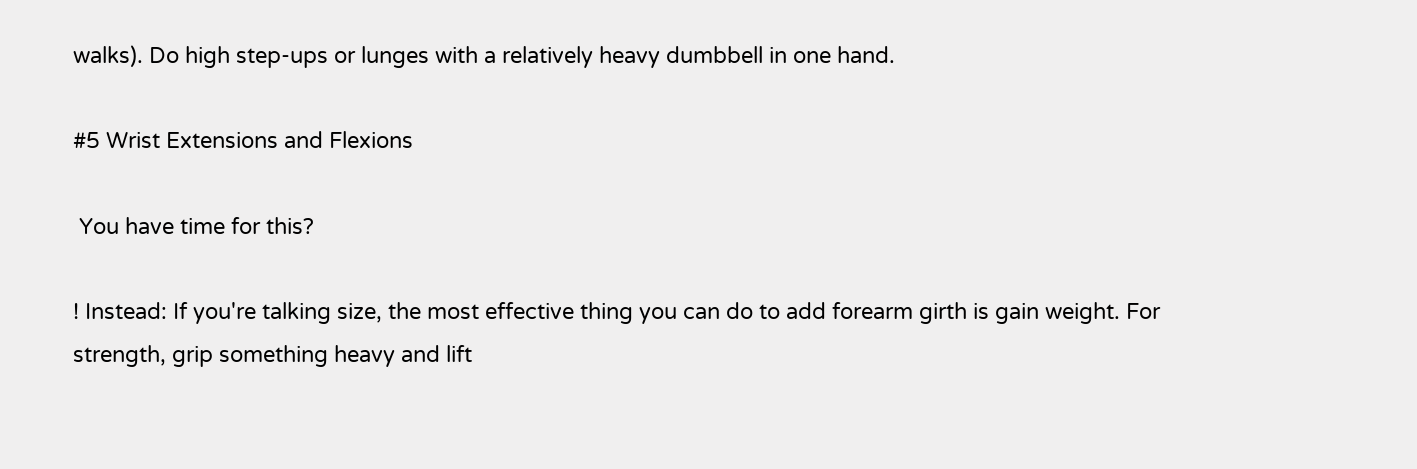walks). Do high step-ups or lunges with a relatively heavy dumbbell in one hand.

#5 Wrist Extensions and Flexions

 You have time for this?

! Instead: If you're talking size, the most effective thing you can do to add forearm girth is gain weight. For strength, grip something heavy and lift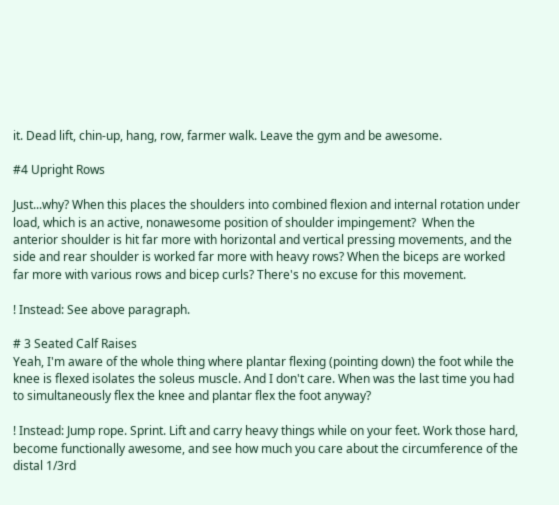it. Dead lift, chin-up, hang, row, farmer walk. Leave the gym and be awesome.

#4 Upright Rows

Just...why? When this places the shoulders into combined flexion and internal rotation under load, which is an active, nonawesome position of shoulder impingement?  When the anterior shoulder is hit far more with horizontal and vertical pressing movements, and the side and rear shoulder is worked far more with heavy rows? When the biceps are worked far more with various rows and bicep curls? There's no excuse for this movement.

! Instead: See above paragraph.

# 3 Seated Calf Raises
Yeah, I'm aware of the whole thing where plantar flexing (pointing down) the foot while the knee is flexed isolates the soleus muscle. And I don't care. When was the last time you had to simultaneously flex the knee and plantar flex the foot anyway?

! Instead: Jump rope. Sprint. Lift and carry heavy things while on your feet. Work those hard, become functionally awesome, and see how much you care about the circumference of the distal 1/3rd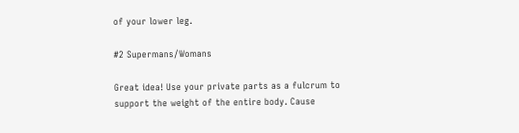of your lower leg.

#2 Supermans/Womans

Great idea! Use your private parts as a fulcrum to support the weight of the entire body. Cause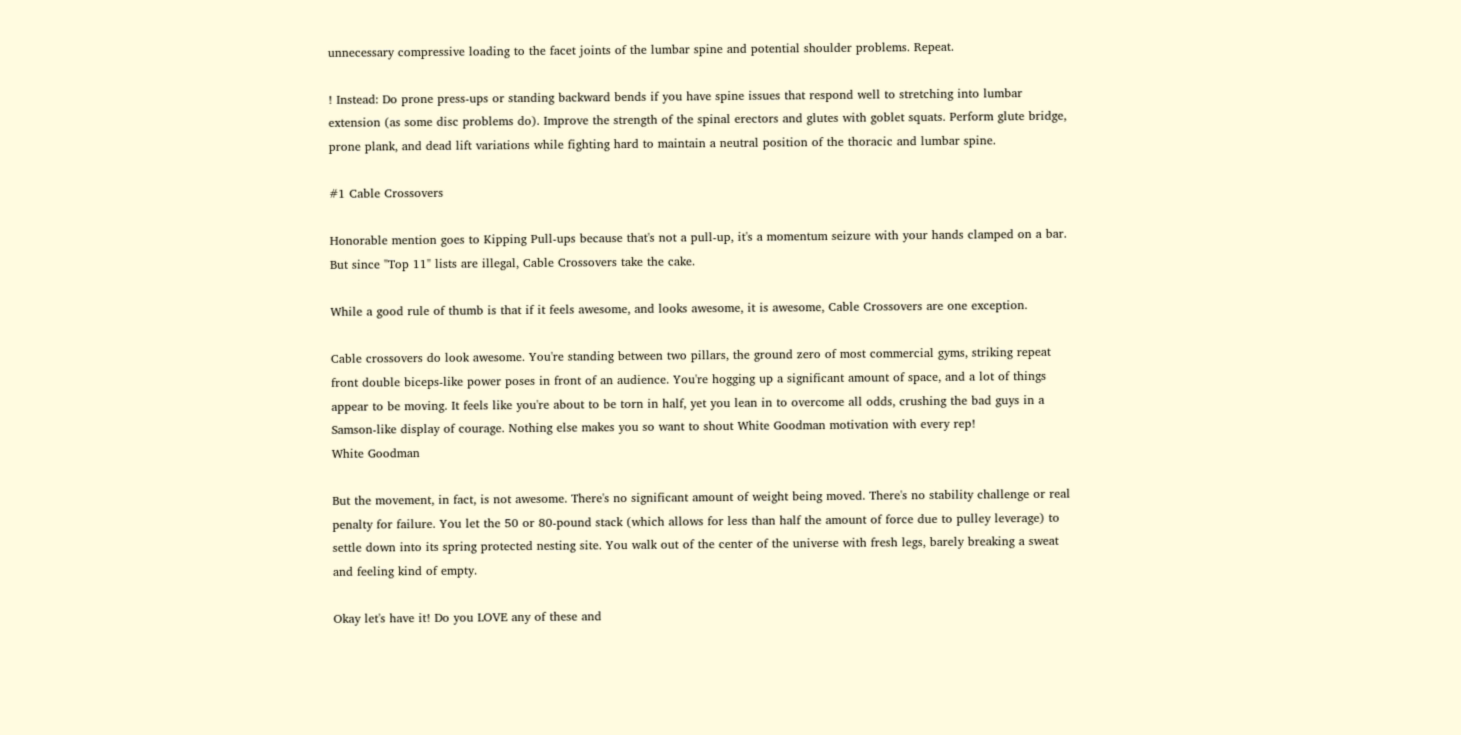unnecessary compressive loading to the facet joints of the lumbar spine and potential shoulder problems. Repeat.

! Instead: Do prone press-ups or standing backward bends if you have spine issues that respond well to stretching into lumbar extension (as some disc problems do). Improve the strength of the spinal erectors and glutes with goblet squats. Perform glute bridge, prone plank, and dead lift variations while fighting hard to maintain a neutral position of the thoracic and lumbar spine.

#1 Cable Crossovers

Honorable mention goes to Kipping Pull-ups because that's not a pull-up, it's a momentum seizure with your hands clamped on a bar. But since "Top 11" lists are illegal, Cable Crossovers take the cake.

While a good rule of thumb is that if it feels awesome, and looks awesome, it is awesome, Cable Crossovers are one exception.

Cable crossovers do look awesome. You're standing between two pillars, the ground zero of most commercial gyms, striking repeat front double biceps-like power poses in front of an audience. You're hogging up a significant amount of space, and a lot of things appear to be moving. It feels like you're about to be torn in half, yet you lean in to overcome all odds, crushing the bad guys in a Samson-like display of courage. Nothing else makes you so want to shout White Goodman motivation with every rep!
White Goodman

But the movement, in fact, is not awesome. There's no significant amount of weight being moved. There's no stability challenge or real penalty for failure. You let the 50 or 80-pound stack (which allows for less than half the amount of force due to pulley leverage) to settle down into its spring protected nesting site. You walk out of the center of the universe with fresh legs, barely breaking a sweat and feeling kind of empty.

Okay let's have it! Do you LOVE any of these and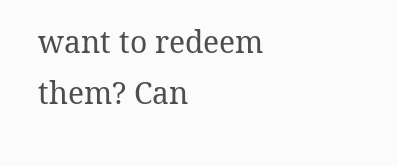want to redeem them? Can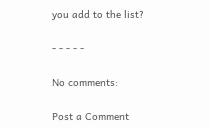you add to the list?

- - - - -

No comments:

Post a Comment